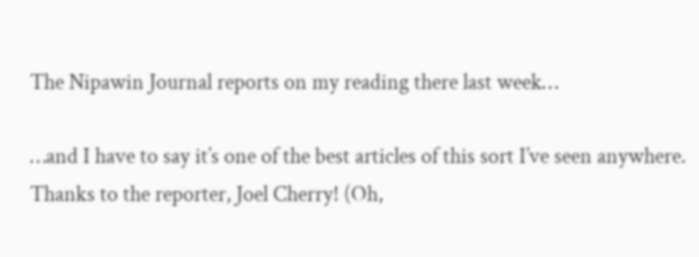The Nipawin Journal reports on my reading there last week…

…and I have to say it’s one of the best articles of this sort I’ve seen anywhere. Thanks to the reporter, Joel Cherry! (Oh,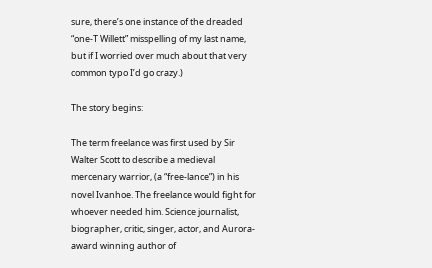sure, there’s one instance of the dreaded “one-T Willett” misspelling of my last name, but if I worried over much about that very common typo I’d go crazy.)

The story begins:

The term freelance was first used by Sir Walter Scott to describe a medieval mercenary warrior, (a “free-lance”) in his novel Ivanhoe. The freelance would fight for whoever needed him. Science journalist, biographer, critic, singer, actor, and Aurora-award winning author of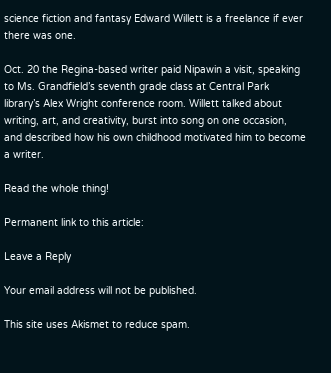science fiction and fantasy Edward Willett is a freelance if ever there was one.

Oct. 20 the Regina-based writer paid Nipawin a visit, speaking to Ms. Grandfield’s seventh grade class at Central Park library’s Alex Wright conference room. Willett talked about writing, art, and creativity, burst into song on one occasion, and described how his own childhood motivated him to become a writer.

Read the whole thing!

Permanent link to this article:

Leave a Reply

Your email address will not be published.

This site uses Akismet to reduce spam.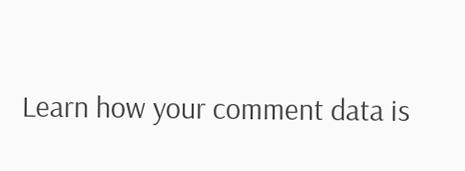Learn how your comment data is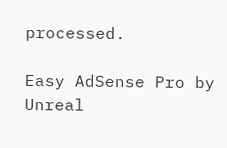processed.

Easy AdSense Pro by Unreal